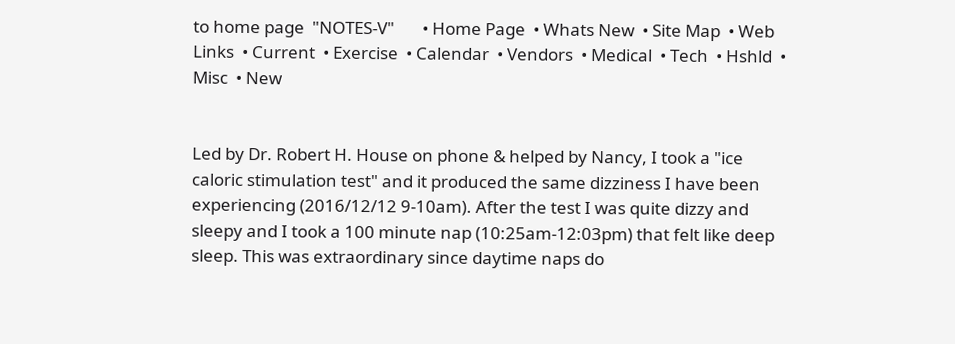to home page  "NOTES-V"       • Home Page  • Whats New  • Site Map  • Web Links  • Current  • Exercise  • Calendar  • Vendors  • Medical  • Tech  • Hshld  • Misc  • New


Led by Dr. Robert H. House on phone & helped by Nancy, I took a "ice caloric stimulation test" and it produced the same dizziness I have been experiencing (2016/12/12 9-10am). After the test I was quite dizzy and sleepy and I took a 100 minute nap (10:25am-12:03pm) that felt like deep sleep. This was extraordinary since daytime naps do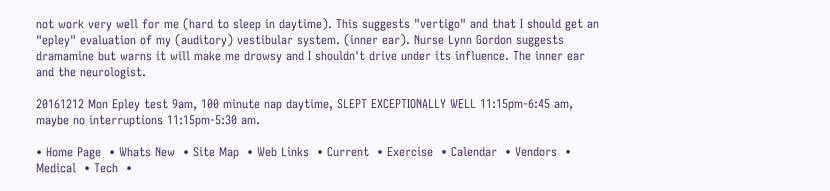not work very well for me (hard to sleep in daytime). This suggests "vertigo" and that I should get an "epley" evaluation of my (auditory) vestibular system. (inner ear). Nurse Lynn Gordon suggests dramamine but warns it will make me drowsy and I shouldn't drive under its influence. The inner ear and the neurologist.

20161212 Mon Epley test 9am, 100 minute nap daytime, SLEPT EXCEPTIONALLY WELL 11:15pm-6:45 am, maybe no interruptions 11:15pm-5:30 am.

• Home Page  • Whats New  • Site Map  • Web Links  • Current  • Exercise  • Calendar  • Vendors  • Medical  • Tech  •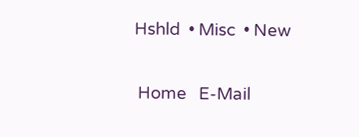Hshld  • Misc  • New

 Home   E-Mail